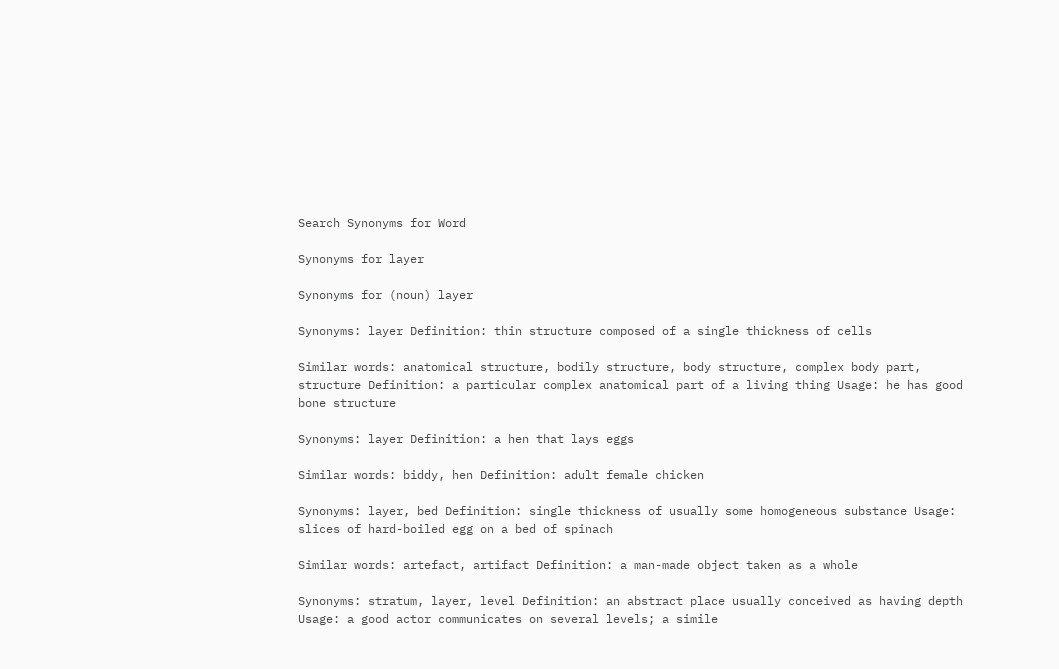Search Synonyms for Word

Synonyms for layer

Synonyms for (noun) layer

Synonyms: layer Definition: thin structure composed of a single thickness of cells

Similar words: anatomical structure, bodily structure, body structure, complex body part, structure Definition: a particular complex anatomical part of a living thing Usage: he has good bone structure

Synonyms: layer Definition: a hen that lays eggs

Similar words: biddy, hen Definition: adult female chicken

Synonyms: layer, bed Definition: single thickness of usually some homogeneous substance Usage: slices of hard-boiled egg on a bed of spinach

Similar words: artefact, artifact Definition: a man-made object taken as a whole

Synonyms: stratum, layer, level Definition: an abstract place usually conceived as having depth Usage: a good actor communicates on several levels; a simile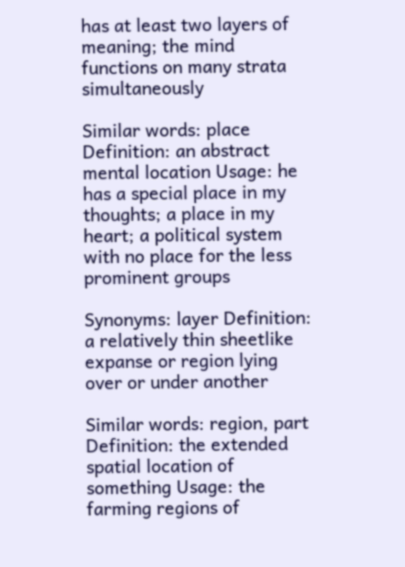has at least two layers of meaning; the mind functions on many strata simultaneously

Similar words: place Definition: an abstract mental location Usage: he has a special place in my thoughts; a place in my heart; a political system with no place for the less prominent groups

Synonyms: layer Definition: a relatively thin sheetlike expanse or region lying over or under another

Similar words: region, part Definition: the extended spatial location of something Usage: the farming regions of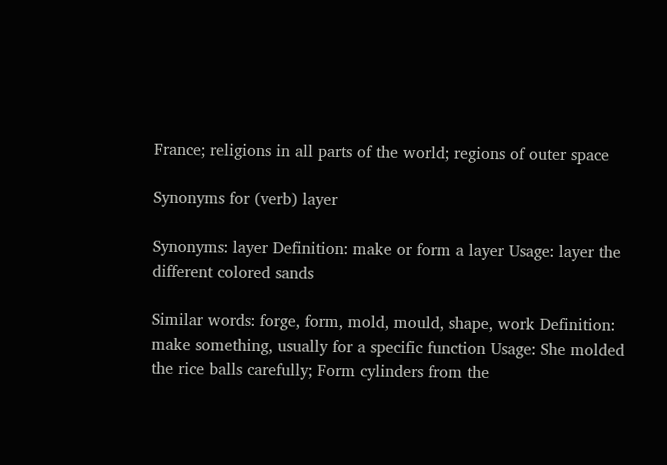France; religions in all parts of the world; regions of outer space

Synonyms for (verb) layer

Synonyms: layer Definition: make or form a layer Usage: layer the different colored sands

Similar words: forge, form, mold, mould, shape, work Definition: make something, usually for a specific function Usage: She molded the rice balls carefully; Form cylinders from the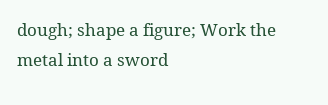dough; shape a figure; Work the metal into a sword